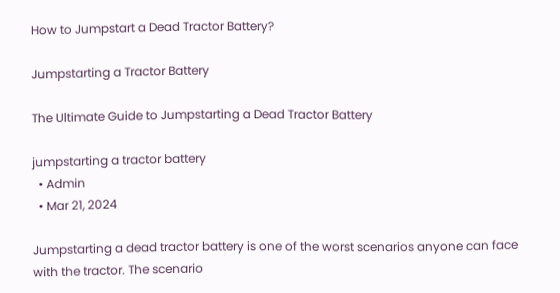How to Jumpstart a Dead Tractor Battery?

Jumpstarting a Tractor Battery

The Ultimate Guide to Jumpstarting a Dead Tractor Battery

jumpstarting a tractor battery
  • Admin
  • Mar 21, 2024

Jumpstarting a dead tractor battery is one of the worst scenarios anyone can face with the tractor. The scenario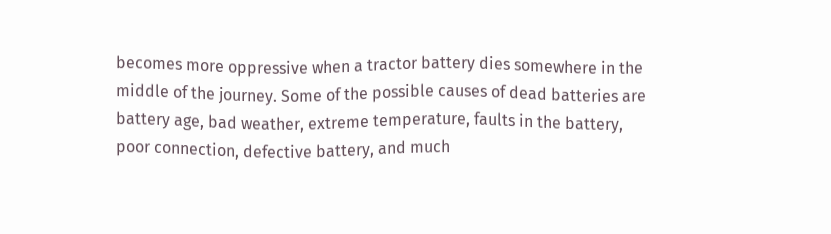becomes more oppressive when a tractor battery dies somewhere in the middle of the journey. Some of the possible causes of dead batteries are battery age, bad weather, extreme temperature, faults in the battery, poor connection, defective battery, and much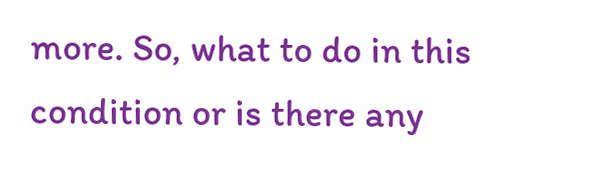more. So, what to do in this condition or is there any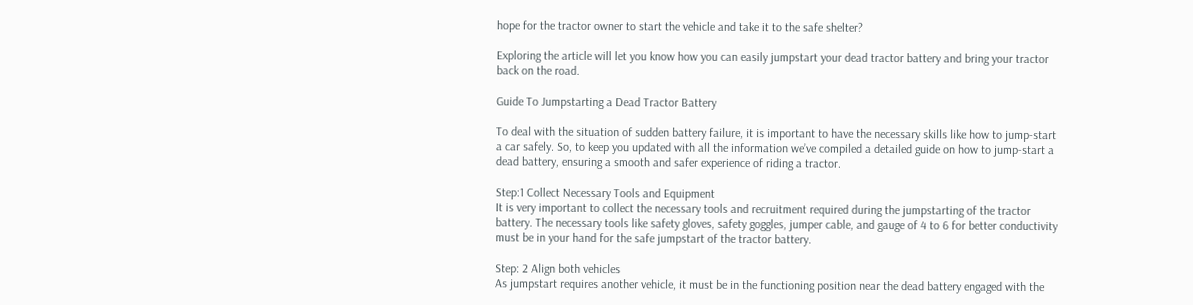hope for the tractor owner to start the vehicle and take it to the safe shelter?

Exploring the article will let you know how you can easily jumpstart your dead tractor battery and bring your tractor back on the road.

Guide To Jumpstarting a Dead Tractor Battery

To deal with the situation of sudden battery failure, it is important to have the necessary skills like how to jump-start a car safely. So, to keep you updated with all the information we’ve compiled a detailed guide on how to jump-start a dead battery, ensuring a smooth and safer experience of riding a tractor.

Step:1 Collect Necessary Tools and Equipment
It is very important to collect the necessary tools and recruitment required during the jumpstarting of the tractor battery. The necessary tools like safety gloves, safety goggles, jumper cable, and gauge of 4 to 6 for better conductivity must be in your hand for the safe jumpstart of the tractor battery.

Step: 2 Align both vehicles
As jumpstart requires another vehicle, it must be in the functioning position near the dead battery engaged with the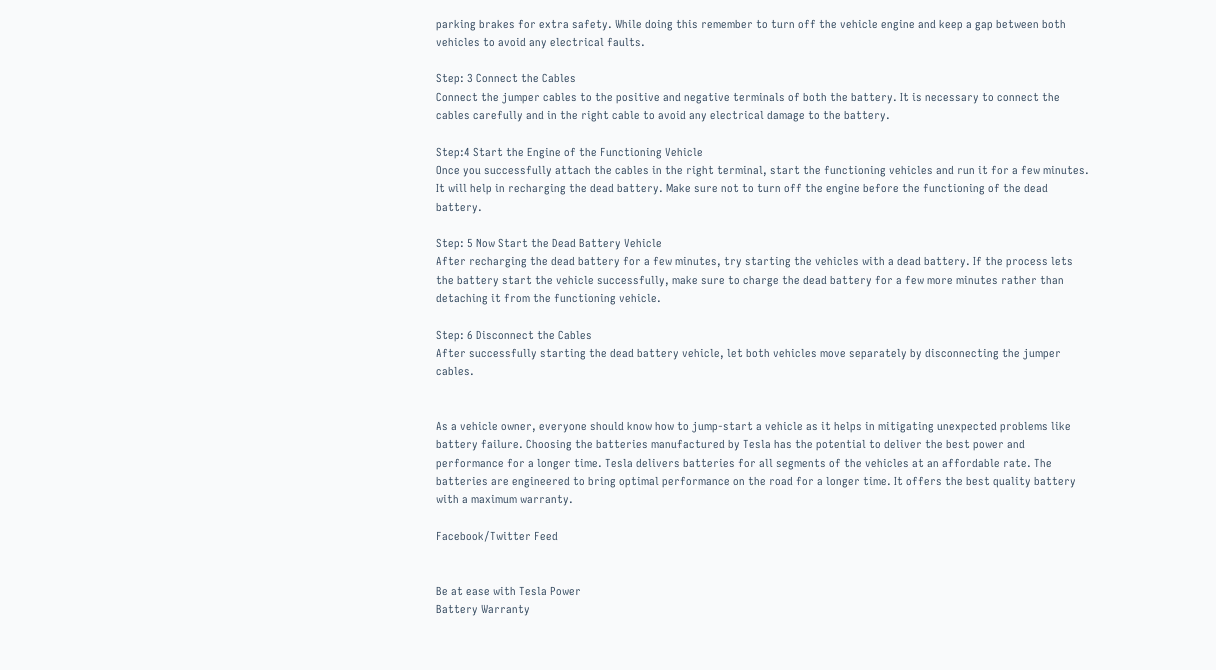parking brakes for extra safety. While doing this remember to turn off the vehicle engine and keep a gap between both vehicles to avoid any electrical faults.

Step: 3 Connect the Cables
Connect the jumper cables to the positive and negative terminals of both the battery. It is necessary to connect the cables carefully and in the right cable to avoid any electrical damage to the battery.

Step:4 Start the Engine of the Functioning Vehicle
Once you successfully attach the cables in the right terminal, start the functioning vehicles and run it for a few minutes. It will help in recharging the dead battery. Make sure not to turn off the engine before the functioning of the dead battery.

Step: 5 Now Start the Dead Battery Vehicle
After recharging the dead battery for a few minutes, try starting the vehicles with a dead battery. If the process lets the battery start the vehicle successfully, make sure to charge the dead battery for a few more minutes rather than detaching it from the functioning vehicle.

Step: 6 Disconnect the Cables
After successfully starting the dead battery vehicle, let both vehicles move separately by disconnecting the jumper cables.


As a vehicle owner, everyone should know how to jump-start a vehicle as it helps in mitigating unexpected problems like battery failure. Choosing the batteries manufactured by Tesla has the potential to deliver the best power and performance for a longer time. Tesla delivers batteries for all segments of the vehicles at an affordable rate. The batteries are engineered to bring optimal performance on the road for a longer time. It offers the best quality battery with a maximum warranty.

Facebook/Twitter Feed


Be at ease with Tesla Power
Battery Warranty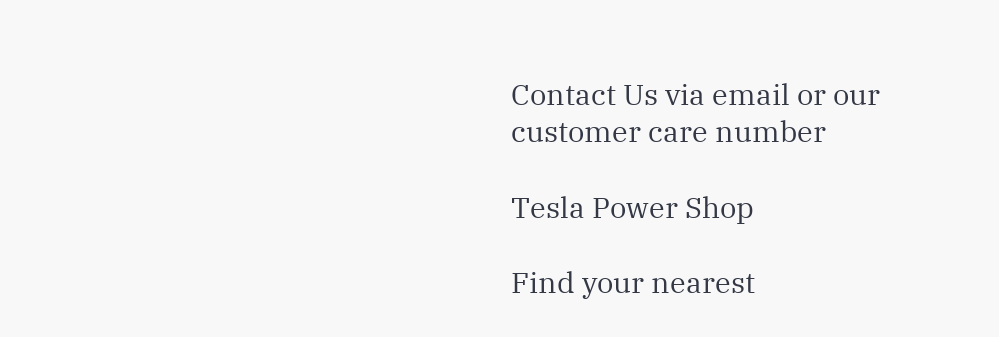Contact Us via email or our
customer care number

Tesla Power Shop

Find your nearest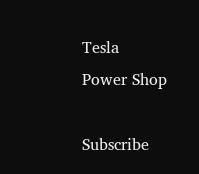Tesla
Power Shop

Subscribe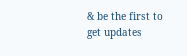& be the first to get updates